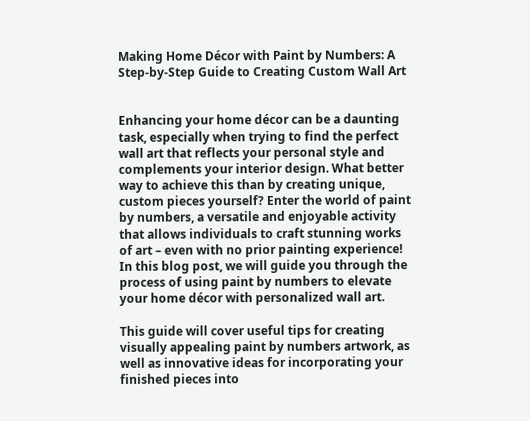Making Home Décor with Paint by Numbers: A Step-by-Step Guide to Creating Custom Wall Art


Enhancing your home décor can be a daunting task, especially when trying to find the perfect wall art that reflects your personal style and complements your interior design. What better way to achieve this than by creating unique, custom pieces yourself? Enter the world of paint by numbers, a versatile and enjoyable activity that allows individuals to craft stunning works of art – even with no prior painting experience! In this blog post, we will guide you through the process of using paint by numbers to elevate your home décor with personalized wall art.

This guide will cover useful tips for creating visually appealing paint by numbers artwork, as well as innovative ideas for incorporating your finished pieces into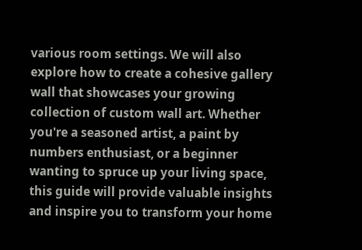various room settings. We will also explore how to create a cohesive gallery wall that showcases your growing collection of custom wall art. Whether you're a seasoned artist, a paint by numbers enthusiast, or a beginner wanting to spruce up your living space, this guide will provide valuable insights and inspire you to transform your home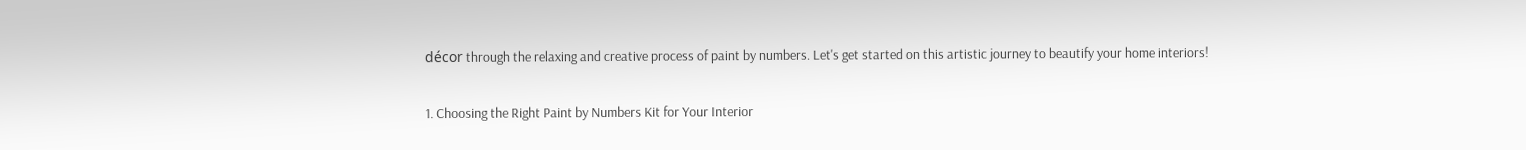décor through the relaxing and creative process of paint by numbers. Let's get started on this artistic journey to beautify your home interiors!

1. Choosing the Right Paint by Numbers Kit for Your Interior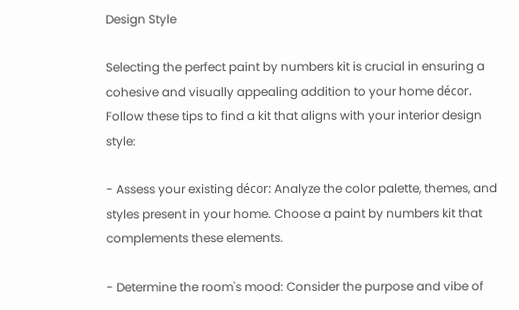Design Style

Selecting the perfect paint by numbers kit is crucial in ensuring a cohesive and visually appealing addition to your home décor. Follow these tips to find a kit that aligns with your interior design style:

- Assess your existing décor: Analyze the color palette, themes, and styles present in your home. Choose a paint by numbers kit that complements these elements.

- Determine the room's mood: Consider the purpose and vibe of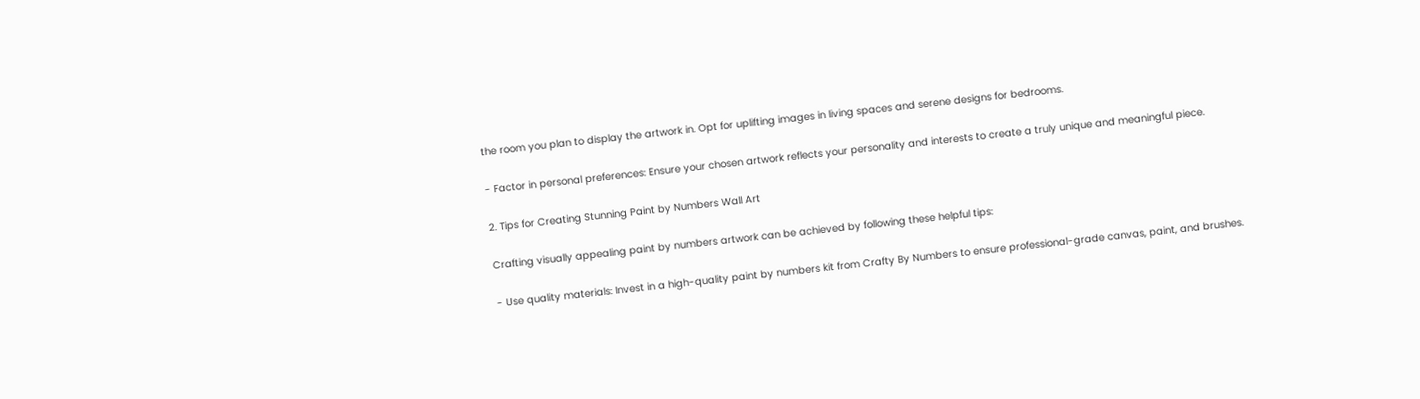the room you plan to display the artwork in. Opt for uplifting images in living spaces and serene designs for bedrooms.

- Factor in personal preferences: Ensure your chosen artwork reflects your personality and interests to create a truly unique and meaningful piece.

2. Tips for Creating Stunning Paint by Numbers Wall Art

Crafting visually appealing paint by numbers artwork can be achieved by following these helpful tips:

- Use quality materials: Invest in a high-quality paint by numbers kit from Crafty By Numbers to ensure professional-grade canvas, paint, and brushes.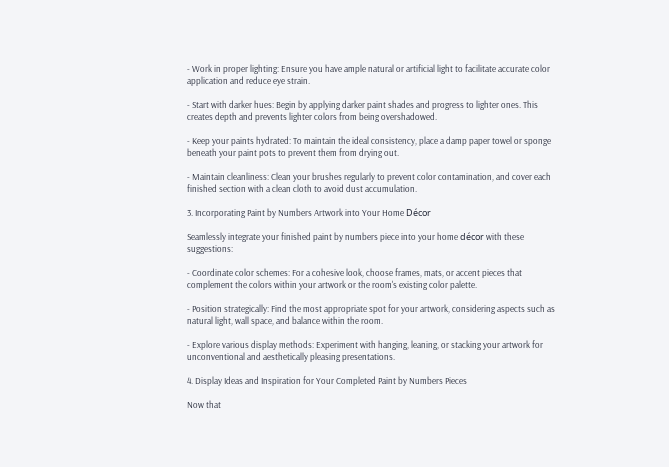- Work in proper lighting: Ensure you have ample natural or artificial light to facilitate accurate color application and reduce eye strain.

- Start with darker hues: Begin by applying darker paint shades and progress to lighter ones. This creates depth and prevents lighter colors from being overshadowed.

- Keep your paints hydrated: To maintain the ideal consistency, place a damp paper towel or sponge beneath your paint pots to prevent them from drying out.

- Maintain cleanliness: Clean your brushes regularly to prevent color contamination, and cover each finished section with a clean cloth to avoid dust accumulation.

3. Incorporating Paint by Numbers Artwork into Your Home Décor

Seamlessly integrate your finished paint by numbers piece into your home décor with these suggestions:

- Coordinate color schemes: For a cohesive look, choose frames, mats, or accent pieces that complement the colors within your artwork or the room's existing color palette.

- Position strategically: Find the most appropriate spot for your artwork, considering aspects such as natural light, wall space, and balance within the room.

- Explore various display methods: Experiment with hanging, leaning, or stacking your artwork for unconventional and aesthetically pleasing presentations.

4. Display Ideas and Inspiration for Your Completed Paint by Numbers Pieces

Now that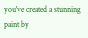you've created a stunning paint by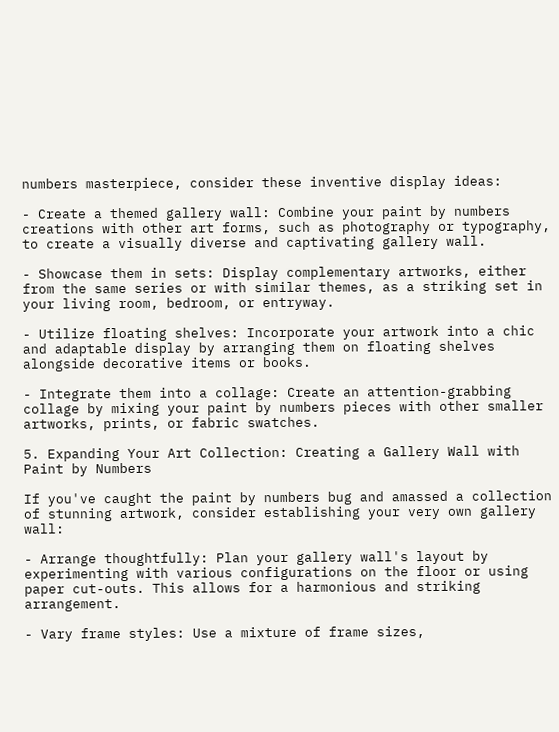numbers masterpiece, consider these inventive display ideas:

- Create a themed gallery wall: Combine your paint by numbers creations with other art forms, such as photography or typography, to create a visually diverse and captivating gallery wall.

- Showcase them in sets: Display complementary artworks, either from the same series or with similar themes, as a striking set in your living room, bedroom, or entryway.

- Utilize floating shelves: Incorporate your artwork into a chic and adaptable display by arranging them on floating shelves alongside decorative items or books.

- Integrate them into a collage: Create an attention-grabbing collage by mixing your paint by numbers pieces with other smaller artworks, prints, or fabric swatches.

5. Expanding Your Art Collection: Creating a Gallery Wall with Paint by Numbers

If you've caught the paint by numbers bug and amassed a collection of stunning artwork, consider establishing your very own gallery wall:

- Arrange thoughtfully: Plan your gallery wall's layout by experimenting with various configurations on the floor or using paper cut-outs. This allows for a harmonious and striking arrangement.

- Vary frame styles: Use a mixture of frame sizes,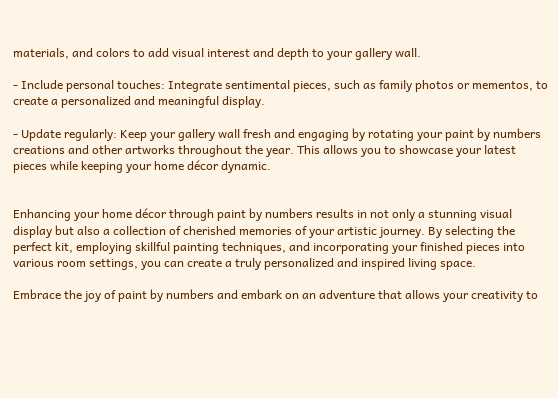materials, and colors to add visual interest and depth to your gallery wall.

- Include personal touches: Integrate sentimental pieces, such as family photos or mementos, to create a personalized and meaningful display.

- Update regularly: Keep your gallery wall fresh and engaging by rotating your paint by numbers creations and other artworks throughout the year. This allows you to showcase your latest pieces while keeping your home décor dynamic.


Enhancing your home décor through paint by numbers results in not only a stunning visual display but also a collection of cherished memories of your artistic journey. By selecting the perfect kit, employing skillful painting techniques, and incorporating your finished pieces into various room settings, you can create a truly personalized and inspired living space.

Embrace the joy of paint by numbers and embark on an adventure that allows your creativity to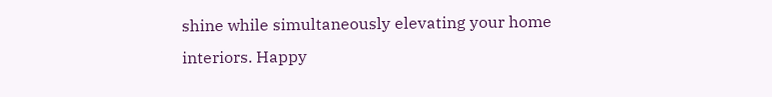shine while simultaneously elevating your home interiors. Happy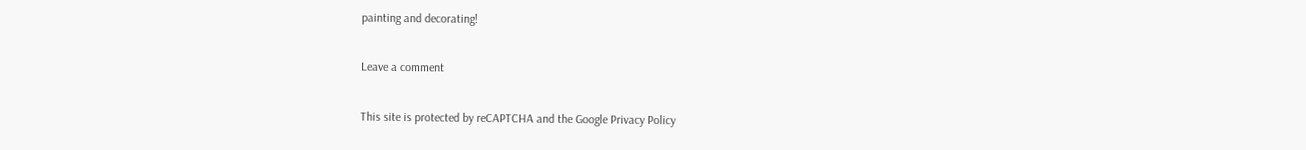painting and decorating!

Leave a comment

This site is protected by reCAPTCHA and the Google Privacy Policy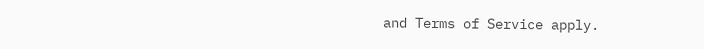and Terms of Service apply.